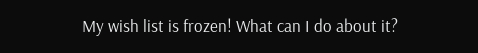My wish list is frozen! What can I do about it?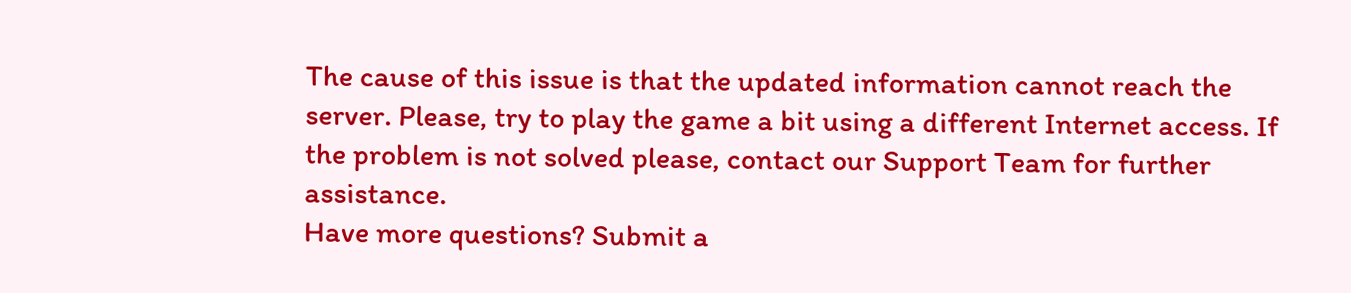The cause of this issue is that the updated information cannot reach the server. Please, try to play the game a bit using a different Internet access. If the problem is not solved please, contact our Support Team for further assistance.
Have more questions? Submit a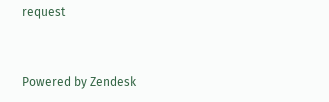request


Powered by Zendesk